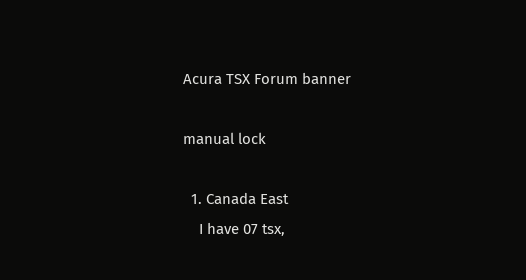Acura TSX Forum banner

manual lock

  1. Canada East
    I have 07 tsx,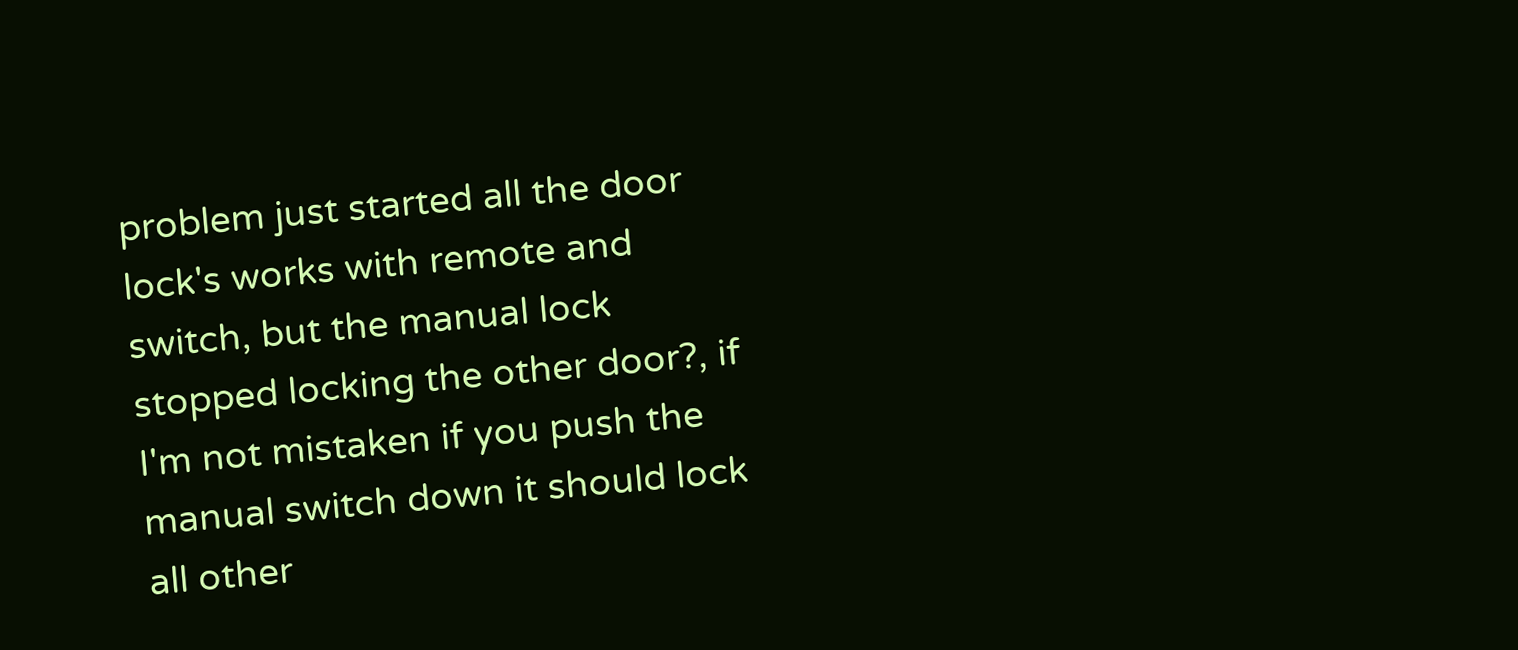problem just started all the door lock's works with remote and switch, but the manual lock stopped locking the other door?, if I'm not mistaken if you push the manual switch down it should lock all other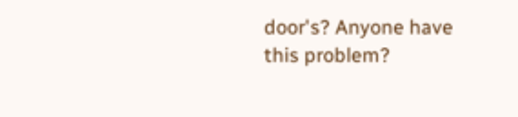door's? Anyone have this problem?